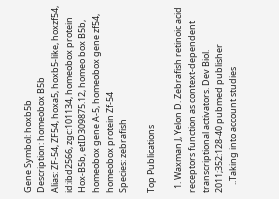Gene Symbol: hoxb5b
Description: homeobox B5b
Alias: ZF-54, ZF54, hoxa5, hoxb5-like, hoxzf54, id:ibd2566, zgc:101134, homeobox protein Hox-B5b, etID309875.12, homeo box B5b, homeobox gene A-5, homeobox gene zf54, homeobox protein Zf-54
Species: zebrafish

Top Publications

  1. Waxman J, Yelon D. Zebrafish retinoic acid receptors function as context-dependent transcriptional activators. Dev Biol. 2011;352:128-40 pubmed publisher
    ..Taking into account studies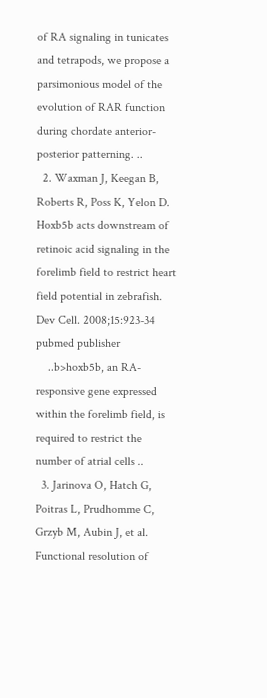of RA signaling in tunicates and tetrapods, we propose a parsimonious model of the evolution of RAR function during chordate anterior-posterior patterning. ..
  2. Waxman J, Keegan B, Roberts R, Poss K, Yelon D. Hoxb5b acts downstream of retinoic acid signaling in the forelimb field to restrict heart field potential in zebrafish. Dev Cell. 2008;15:923-34 pubmed publisher
    ..b>hoxb5b, an RA-responsive gene expressed within the forelimb field, is required to restrict the number of atrial cells ..
  3. Jarinova O, Hatch G, Poitras L, Prudhomme C, Grzyb M, Aubin J, et al. Functional resolution of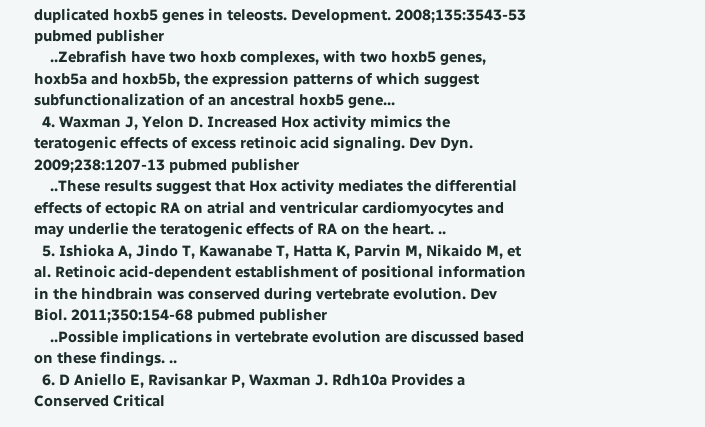duplicated hoxb5 genes in teleosts. Development. 2008;135:3543-53 pubmed publisher
    ..Zebrafish have two hoxb complexes, with two hoxb5 genes, hoxb5a and hoxb5b, the expression patterns of which suggest subfunctionalization of an ancestral hoxb5 gene...
  4. Waxman J, Yelon D. Increased Hox activity mimics the teratogenic effects of excess retinoic acid signaling. Dev Dyn. 2009;238:1207-13 pubmed publisher
    ..These results suggest that Hox activity mediates the differential effects of ectopic RA on atrial and ventricular cardiomyocytes and may underlie the teratogenic effects of RA on the heart. ..
  5. Ishioka A, Jindo T, Kawanabe T, Hatta K, Parvin M, Nikaido M, et al. Retinoic acid-dependent establishment of positional information in the hindbrain was conserved during vertebrate evolution. Dev Biol. 2011;350:154-68 pubmed publisher
    ..Possible implications in vertebrate evolution are discussed based on these findings. ..
  6. D Aniello E, Ravisankar P, Waxman J. Rdh10a Provides a Conserved Critical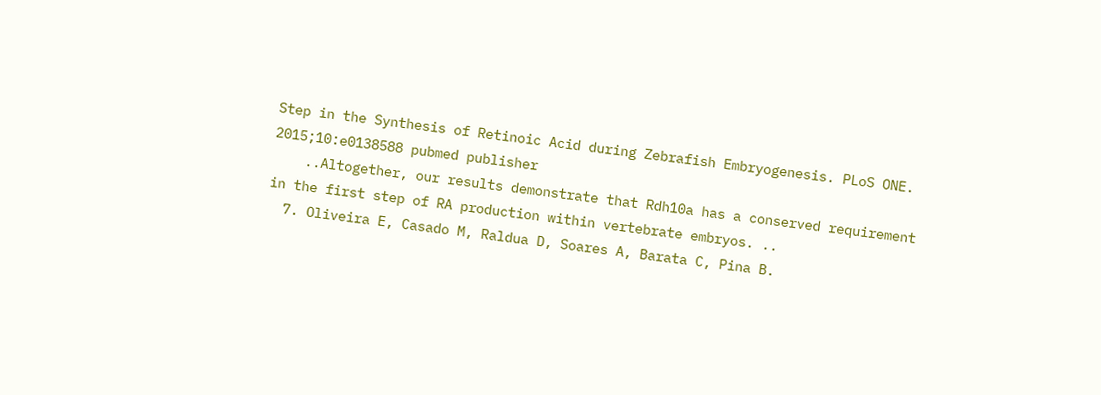Step in the Synthesis of Retinoic Acid during Zebrafish Embryogenesis. PLoS ONE. 2015;10:e0138588 pubmed publisher
    ..Altogether, our results demonstrate that Rdh10a has a conserved requirement in the first step of RA production within vertebrate embryos. ..
  7. Oliveira E, Casado M, Raldua D, Soares A, Barata C, Pina B.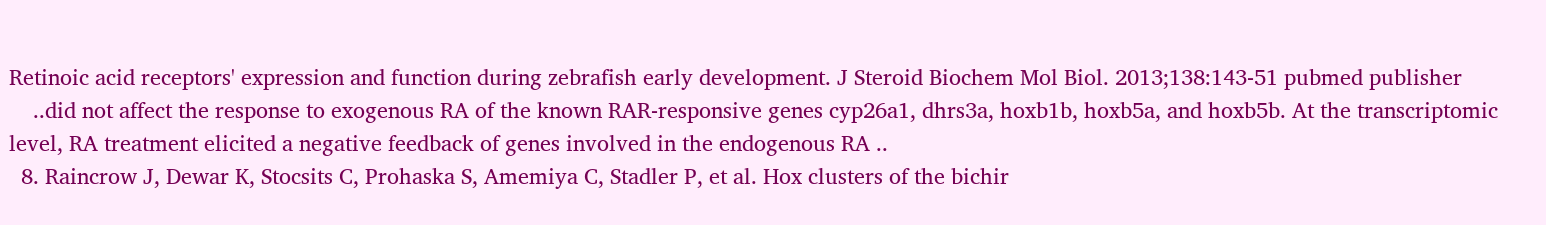Retinoic acid receptors' expression and function during zebrafish early development. J Steroid Biochem Mol Biol. 2013;138:143-51 pubmed publisher
    ..did not affect the response to exogenous RA of the known RAR-responsive genes cyp26a1, dhrs3a, hoxb1b, hoxb5a, and hoxb5b. At the transcriptomic level, RA treatment elicited a negative feedback of genes involved in the endogenous RA ..
  8. Raincrow J, Dewar K, Stocsits C, Prohaska S, Amemiya C, Stadler P, et al. Hox clusters of the bichir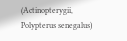(Actinopterygii, Polypterus senegalus)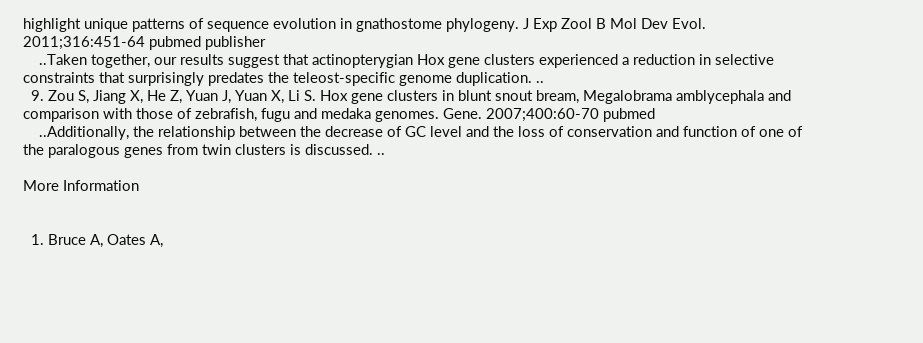highlight unique patterns of sequence evolution in gnathostome phylogeny. J Exp Zool B Mol Dev Evol. 2011;316:451-64 pubmed publisher
    ..Taken together, our results suggest that actinopterygian Hox gene clusters experienced a reduction in selective constraints that surprisingly predates the teleost-specific genome duplication. ..
  9. Zou S, Jiang X, He Z, Yuan J, Yuan X, Li S. Hox gene clusters in blunt snout bream, Megalobrama amblycephala and comparison with those of zebrafish, fugu and medaka genomes. Gene. 2007;400:60-70 pubmed
    ..Additionally, the relationship between the decrease of GC level and the loss of conservation and function of one of the paralogous genes from twin clusters is discussed. ..

More Information


  1. Bruce A, Oates A,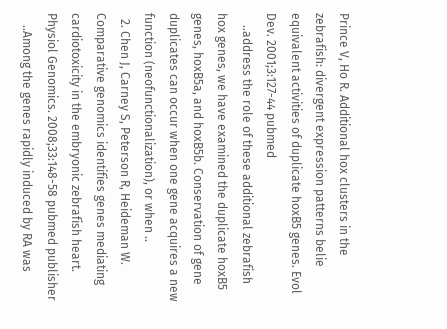Prince V, Ho R. Additional hox clusters in the zebrafish: divergent expression patterns belie equivalent activities of duplicate hoxB5 genes. Evol Dev. 2001;3:127-44 pubmed
    ..address the role of these additional zebrafish hox genes, we have examined the duplicate hoxB5 genes, hoxB5a, and hoxB5b. Conservation of gene duplicates can occur when one gene acquires a new function (neofunctionalization), or when ..
  2. Chen J, Carney S, Peterson R, Heideman W. Comparative genomics identifies genes mediating cardiotoxicity in the embryonic zebrafish heart. Physiol Genomics. 2008;33:148-58 pubmed publisher
    ..Among the genes rapidly induced by RA was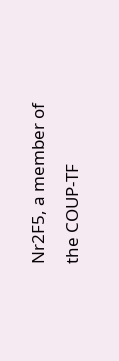Nr2F5, a member of the COUP-TF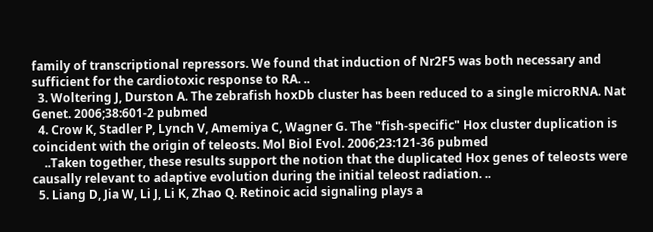family of transcriptional repressors. We found that induction of Nr2F5 was both necessary and sufficient for the cardiotoxic response to RA. ..
  3. Woltering J, Durston A. The zebrafish hoxDb cluster has been reduced to a single microRNA. Nat Genet. 2006;38:601-2 pubmed
  4. Crow K, Stadler P, Lynch V, Amemiya C, Wagner G. The "fish-specific" Hox cluster duplication is coincident with the origin of teleosts. Mol Biol Evol. 2006;23:121-36 pubmed
    ..Taken together, these results support the notion that the duplicated Hox genes of teleosts were causally relevant to adaptive evolution during the initial teleost radiation. ..
  5. Liang D, Jia W, Li J, Li K, Zhao Q. Retinoic acid signaling plays a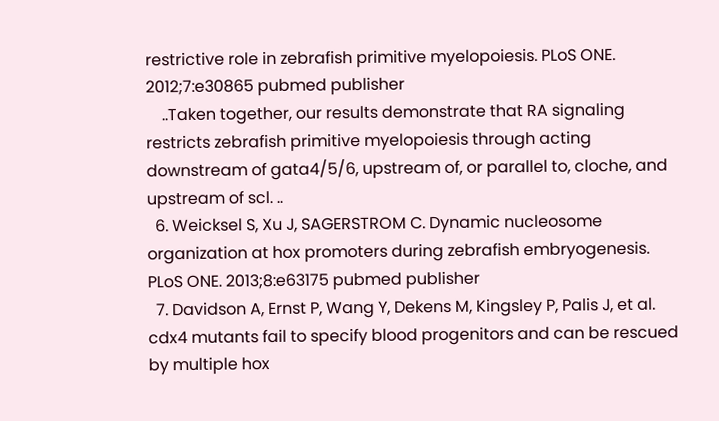restrictive role in zebrafish primitive myelopoiesis. PLoS ONE. 2012;7:e30865 pubmed publisher
    ..Taken together, our results demonstrate that RA signaling restricts zebrafish primitive myelopoiesis through acting downstream of gata4/5/6, upstream of, or parallel to, cloche, and upstream of scl. ..
  6. Weicksel S, Xu J, SAGERSTROM C. Dynamic nucleosome organization at hox promoters during zebrafish embryogenesis. PLoS ONE. 2013;8:e63175 pubmed publisher
  7. Davidson A, Ernst P, Wang Y, Dekens M, Kingsley P, Palis J, et al. cdx4 mutants fail to specify blood progenitors and can be rescued by multiple hox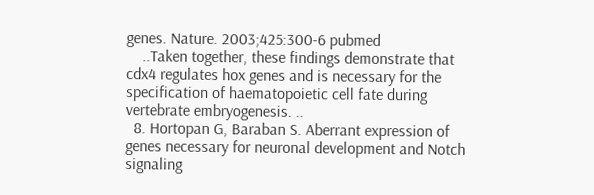genes. Nature. 2003;425:300-6 pubmed
    ..Taken together, these findings demonstrate that cdx4 regulates hox genes and is necessary for the specification of haematopoietic cell fate during vertebrate embryogenesis. ..
  8. Hortopan G, Baraban S. Aberrant expression of genes necessary for neuronal development and Notch signaling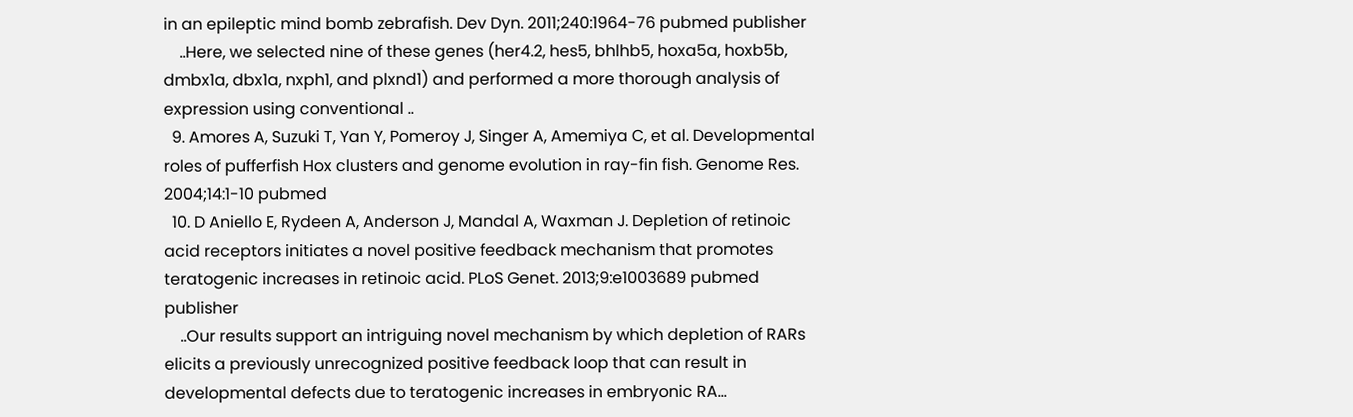in an epileptic mind bomb zebrafish. Dev Dyn. 2011;240:1964-76 pubmed publisher
    ..Here, we selected nine of these genes (her4.2, hes5, bhlhb5, hoxa5a, hoxb5b, dmbx1a, dbx1a, nxph1, and plxnd1) and performed a more thorough analysis of expression using conventional ..
  9. Amores A, Suzuki T, Yan Y, Pomeroy J, Singer A, Amemiya C, et al. Developmental roles of pufferfish Hox clusters and genome evolution in ray-fin fish. Genome Res. 2004;14:1-10 pubmed
  10. D Aniello E, Rydeen A, Anderson J, Mandal A, Waxman J. Depletion of retinoic acid receptors initiates a novel positive feedback mechanism that promotes teratogenic increases in retinoic acid. PLoS Genet. 2013;9:e1003689 pubmed publisher
    ..Our results support an intriguing novel mechanism by which depletion of RARs elicits a previously unrecognized positive feedback loop that can result in developmental defects due to teratogenic increases in embryonic RA...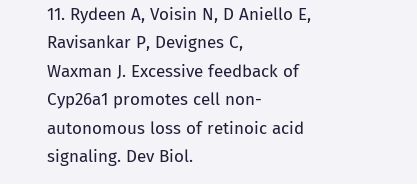11. Rydeen A, Voisin N, D Aniello E, Ravisankar P, Devignes C, Waxman J. Excessive feedback of Cyp26a1 promotes cell non-autonomous loss of retinoic acid signaling. Dev Biol.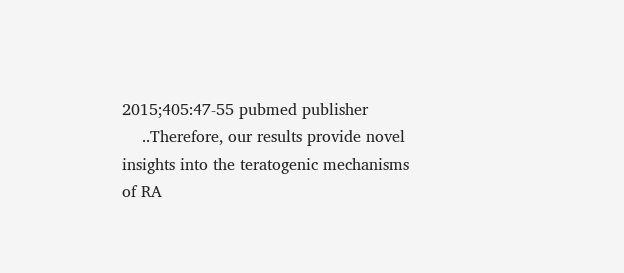2015;405:47-55 pubmed publisher
    ..Therefore, our results provide novel insights into the teratogenic mechanisms of RA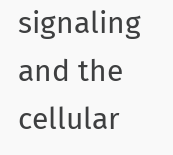signaling and the cellular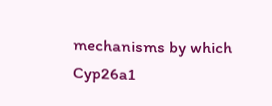mechanisms by which Cyp26a1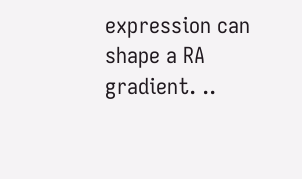expression can shape a RA gradient. ..